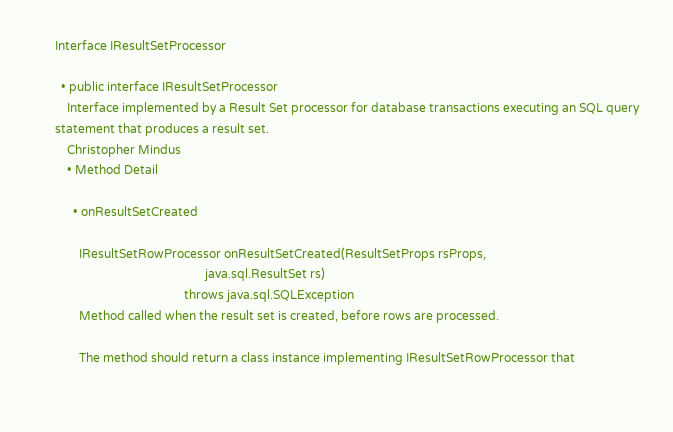Interface IResultSetProcessor

  • public interface IResultSetProcessor
    Interface implemented by a Result Set processor for database transactions executing an SQL query statement that produces a result set.
    Christopher Mindus
    • Method Detail

      • onResultSetCreated

        IResultSetRowProcessor onResultSetCreated(ResultSetProps rsProps,
                                                  java.sql.ResultSet rs)
                                           throws java.sql.SQLException
        Method called when the result set is created, before rows are processed.

        The method should return a class instance implementing IResultSetRowProcessor that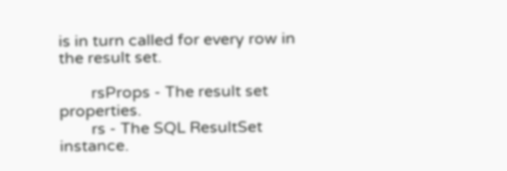is in turn called for every row in the result set.

        rsProps - The result set properties.
        rs - The SQL ResultSet instance.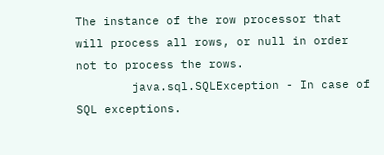The instance of the row processor that will process all rows, or null in order not to process the rows.
        java.sql.SQLException - In case of SQL exceptions.